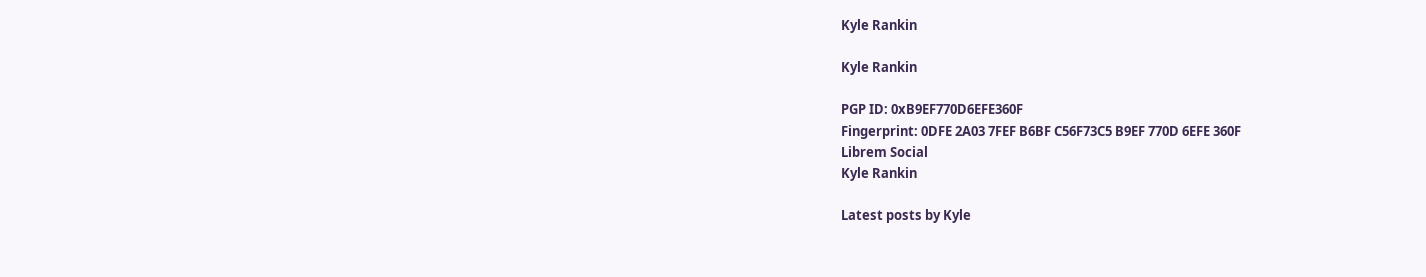Kyle Rankin

Kyle Rankin

PGP ID: 0xB9EF770D6EFE360F
Fingerprint: 0DFE 2A03 7FEF B6BF C56F73C5 B9EF 770D 6EFE 360F
Librem Social
Kyle Rankin

Latest posts by Kyle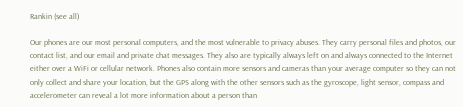Rankin (see all)

Our phones are our most personal computers, and the most vulnerable to privacy abuses. They carry personal files and photos, our contact list, and our email and private chat messages. They also are typically always left on and always connected to the Internet either over a WiFi or cellular network. Phones also contain more sensors and cameras than your average computer so they can not only collect and share your location, but the GPS along with the other sensors such as the gyroscope, light sensor, compass and accelerometer can reveal a lot more information about a person than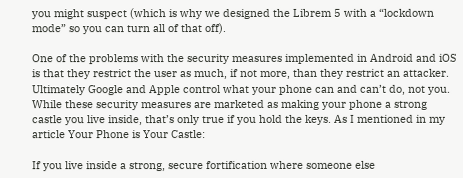you might suspect (which is why we designed the Librem 5 with a “lockdown mode” so you can turn all of that off).

One of the problems with the security measures implemented in Android and iOS is that they restrict the user as much, if not more, than they restrict an attacker. Ultimately Google and Apple control what your phone can and can’t do, not you. While these security measures are marketed as making your phone a strong castle you live inside, that’s only true if you hold the keys. As I mentioned in my article Your Phone is Your Castle:

If you live inside a strong, secure fortification where someone else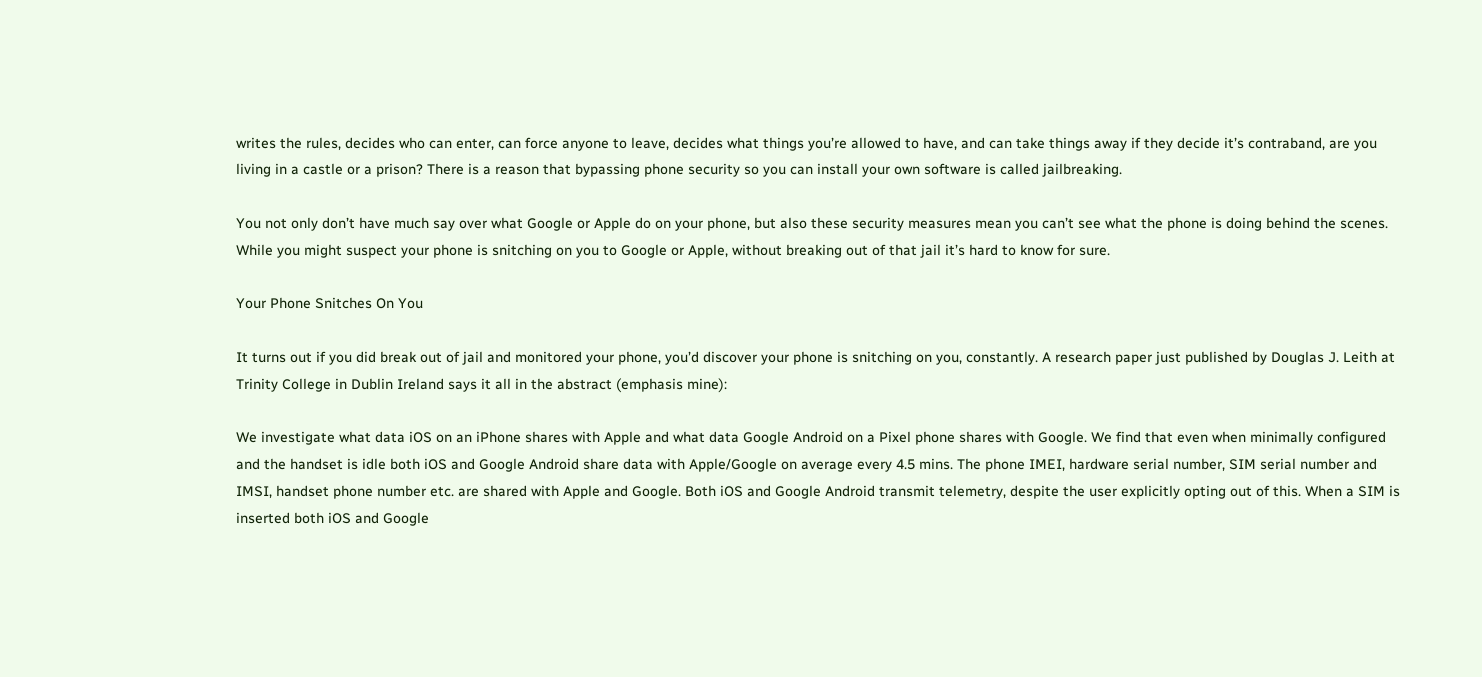writes the rules, decides who can enter, can force anyone to leave, decides what things you’re allowed to have, and can take things away if they decide it’s contraband, are you living in a castle or a prison? There is a reason that bypassing phone security so you can install your own software is called jailbreaking.

You not only don’t have much say over what Google or Apple do on your phone, but also these security measures mean you can’t see what the phone is doing behind the scenes. While you might suspect your phone is snitching on you to Google or Apple, without breaking out of that jail it’s hard to know for sure.

Your Phone Snitches On You

It turns out if you did break out of jail and monitored your phone, you’d discover your phone is snitching on you, constantly. A research paper just published by Douglas J. Leith at Trinity College in Dublin Ireland says it all in the abstract (emphasis mine):

We investigate what data iOS on an iPhone shares with Apple and what data Google Android on a Pixel phone shares with Google. We find that even when minimally configured and the handset is idle both iOS and Google Android share data with Apple/Google on average every 4.5 mins. The phone IMEI, hardware serial number, SIM serial number and IMSI, handset phone number etc. are shared with Apple and Google. Both iOS and Google Android transmit telemetry, despite the user explicitly opting out of this. When a SIM is inserted both iOS and Google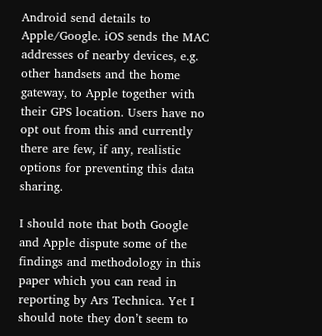Android send details to Apple/Google. iOS sends the MAC addresses of nearby devices, e.g. other handsets and the home gateway, to Apple together with their GPS location. Users have no opt out from this and currently there are few, if any, realistic options for preventing this data sharing.

I should note that both Google and Apple dispute some of the findings and methodology in this paper which you can read in reporting by Ars Technica. Yet I should note they don’t seem to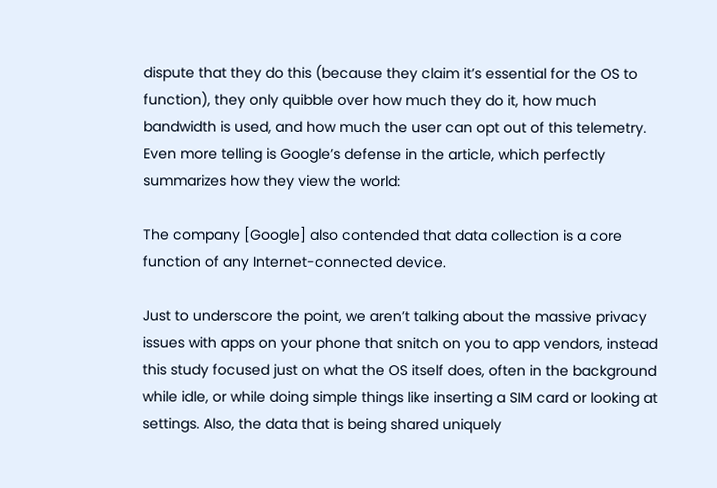dispute that they do this (because they claim it’s essential for the OS to function), they only quibble over how much they do it, how much bandwidth is used, and how much the user can opt out of this telemetry. Even more telling is Google’s defense in the article, which perfectly summarizes how they view the world:

The company [Google] also contended that data collection is a core function of any Internet-connected device.

Just to underscore the point, we aren’t talking about the massive privacy issues with apps on your phone that snitch on you to app vendors, instead this study focused just on what the OS itself does, often in the background while idle, or while doing simple things like inserting a SIM card or looking at settings. Also, the data that is being shared uniquely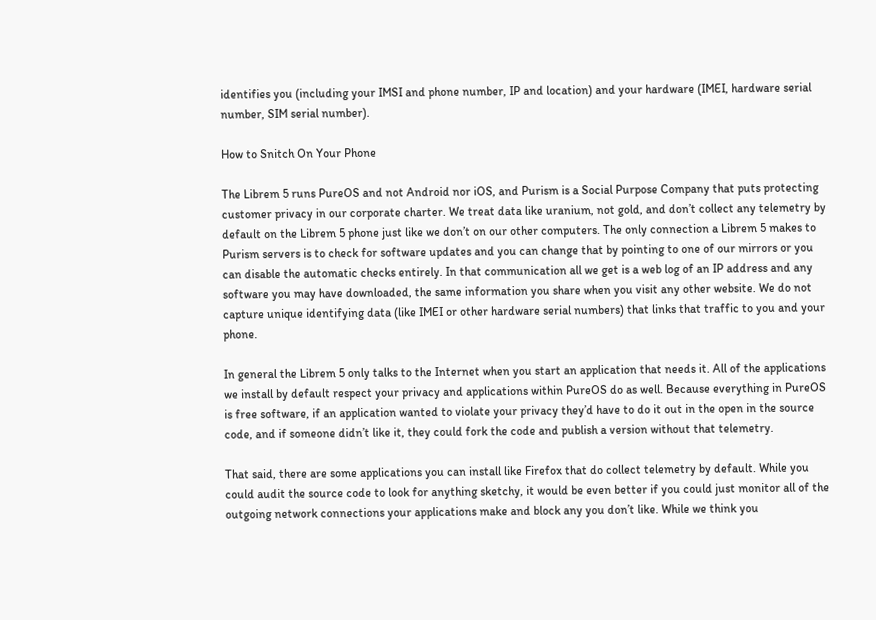identifies you (including your IMSI and phone number, IP and location) and your hardware (IMEI, hardware serial number, SIM serial number).

How to Snitch On Your Phone

The Librem 5 runs PureOS and not Android nor iOS, and Purism is a Social Purpose Company that puts protecting customer privacy in our corporate charter. We treat data like uranium, not gold, and don’t collect any telemetry by default on the Librem 5 phone just like we don’t on our other computers. The only connection a Librem 5 makes to Purism servers is to check for software updates and you can change that by pointing to one of our mirrors or you can disable the automatic checks entirely. In that communication all we get is a web log of an IP address and any software you may have downloaded, the same information you share when you visit any other website. We do not capture unique identifying data (like IMEI or other hardware serial numbers) that links that traffic to you and your phone.

In general the Librem 5 only talks to the Internet when you start an application that needs it. All of the applications we install by default respect your privacy and applications within PureOS do as well. Because everything in PureOS is free software, if an application wanted to violate your privacy they’d have to do it out in the open in the source code, and if someone didn’t like it, they could fork the code and publish a version without that telemetry.

That said, there are some applications you can install like Firefox that do collect telemetry by default. While you could audit the source code to look for anything sketchy, it would be even better if you could just monitor all of the outgoing network connections your applications make and block any you don’t like. While we think you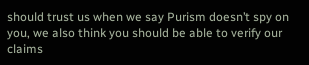should trust us when we say Purism doesn’t spy on you, we also think you should be able to verify our claims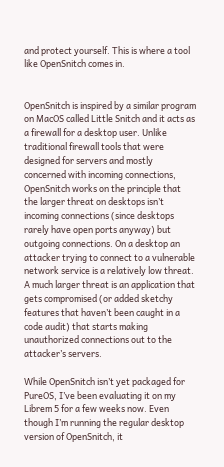and protect yourself. This is where a tool like OpenSnitch comes in.


OpenSnitch is inspired by a similar program on MacOS called Little Snitch and it acts as a firewall for a desktop user. Unlike traditional firewall tools that were designed for servers and mostly concerned with incoming connections, OpenSnitch works on the principle that the larger threat on desktops isn’t incoming connections (since desktops rarely have open ports anyway) but outgoing connections. On a desktop an attacker trying to connect to a vulnerable network service is a relatively low threat. A much larger threat is an application that gets compromised (or added sketchy features that haven’t been caught in a code audit) that starts making unauthorized connections out to the attacker’s servers.

While OpenSnitch isn’t yet packaged for PureOS, I’ve been evaluating it on my Librem 5 for a few weeks now. Even though I’m running the regular desktop version of OpenSnitch, it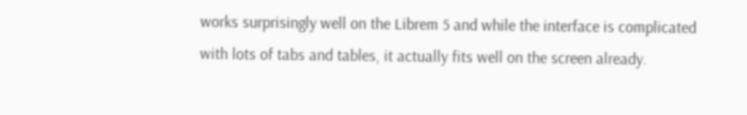works surprisingly well on the Librem 5 and while the interface is complicated with lots of tabs and tables, it actually fits well on the screen already.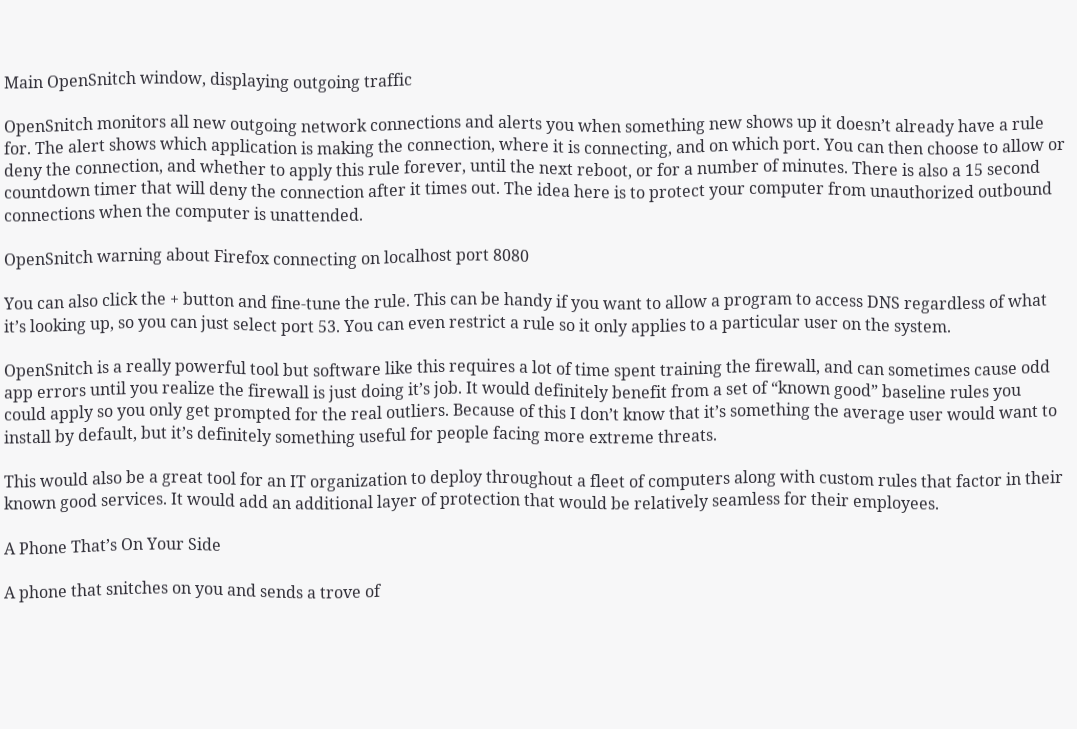Main OpenSnitch window, displaying outgoing traffic

OpenSnitch monitors all new outgoing network connections and alerts you when something new shows up it doesn’t already have a rule for. The alert shows which application is making the connection, where it is connecting, and on which port. You can then choose to allow or deny the connection, and whether to apply this rule forever, until the next reboot, or for a number of minutes. There is also a 15 second countdown timer that will deny the connection after it times out. The idea here is to protect your computer from unauthorized outbound connections when the computer is unattended.

OpenSnitch warning about Firefox connecting on localhost port 8080

You can also click the + button and fine-tune the rule. This can be handy if you want to allow a program to access DNS regardless of what it’s looking up, so you can just select port 53. You can even restrict a rule so it only applies to a particular user on the system.

OpenSnitch is a really powerful tool but software like this requires a lot of time spent training the firewall, and can sometimes cause odd app errors until you realize the firewall is just doing it’s job. It would definitely benefit from a set of “known good” baseline rules you could apply so you only get prompted for the real outliers. Because of this I don’t know that it’s something the average user would want to install by default, but it’s definitely something useful for people facing more extreme threats.

This would also be a great tool for an IT organization to deploy throughout a fleet of computers along with custom rules that factor in their known good services. It would add an additional layer of protection that would be relatively seamless for their employees.

A Phone That’s On Your Side

A phone that snitches on you and sends a trove of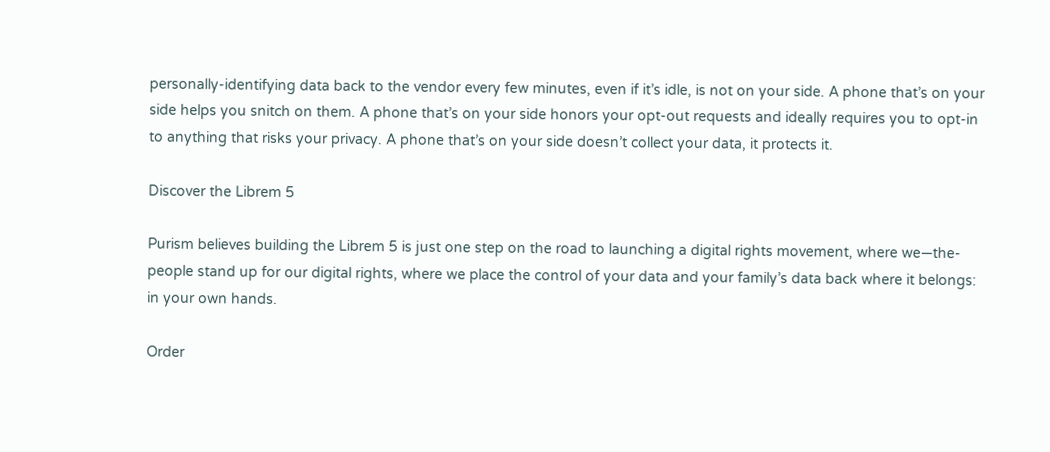personally-identifying data back to the vendor every few minutes, even if it’s idle, is not on your side. A phone that’s on your side helps you snitch on them. A phone that’s on your side honors your opt-out requests and ideally requires you to opt-in to anything that risks your privacy. A phone that’s on your side doesn’t collect your data, it protects it.

Discover the Librem 5

Purism believes building the Librem 5 is just one step on the road to launching a digital rights movement, where we—the-people stand up for our digital rights, where we place the control of your data and your family’s data back where it belongs: in your own hands.

Order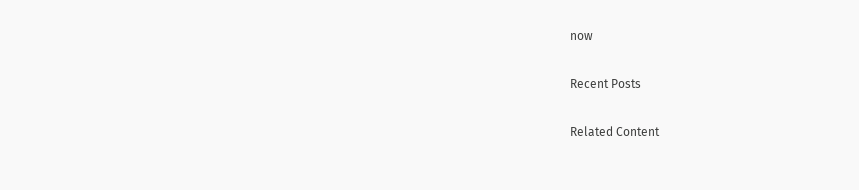now

Recent Posts

Related Content